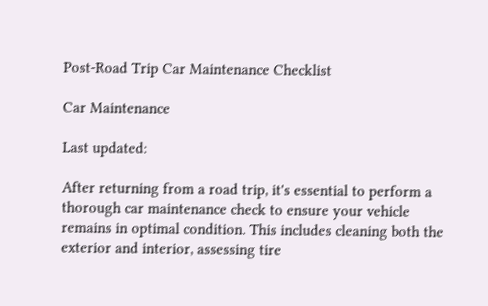Post-Road Trip Car Maintenance Checklist

Car Maintenance

Last updated:

After returning from a road trip, it's essential to perform a thorough car maintenance check to ensure your vehicle remains in optimal condition. This includes cleaning both the exterior and interior, assessing tire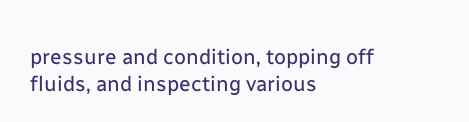pressure and condition, topping off fluids, and inspecting various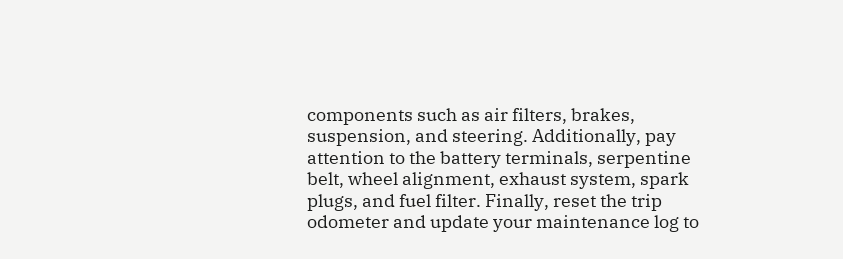components such as air filters, brakes, suspension, and steering. Additionally, pay attention to the battery terminals, serpentine belt, wheel alignment, exhaust system, spark plugs, and fuel filter. Finally, reset the trip odometer and update your maintenance log to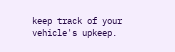keep track of your vehicle's upkeep.